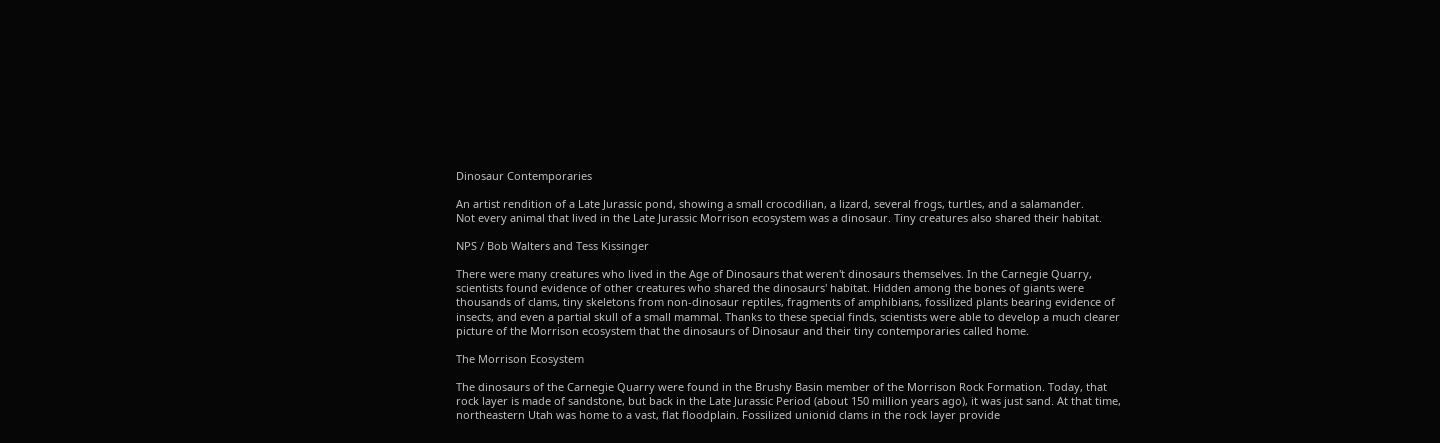Dinosaur Contemporaries

An artist rendition of a Late Jurassic pond, showing a small crocodilian, a lizard, several frogs, turtles, and a salamander.
Not every animal that lived in the Late Jurassic Morrison ecosystem was a dinosaur. Tiny creatures also shared their habitat.

NPS / Bob Walters and Tess Kissinger

There were many creatures who lived in the Age of Dinosaurs that weren't dinosaurs themselves. In the Carnegie Quarry, scientists found evidence of other creatures who shared the dinosaurs' habitat. Hidden among the bones of giants were thousands of clams, tiny skeletons from non-dinosaur reptiles, fragments of amphibians, fossilized plants bearing evidence of insects, and even a partial skull of a small mammal. Thanks to these special finds, scientists were able to develop a much clearer picture of the Morrison ecosystem that the dinosaurs of Dinosaur and their tiny contemporaries called home.

The Morrison Ecosystem

The dinosaurs of the Carnegie Quarry were found in the Brushy Basin member of the Morrison Rock Formation. Today, that rock layer is made of sandstone, but back in the Late Jurassic Period (about 150 million years ago), it was just sand. At that time, northeastern Utah was home to a vast, flat floodplain. Fossilized unionid clams in the rock layer provide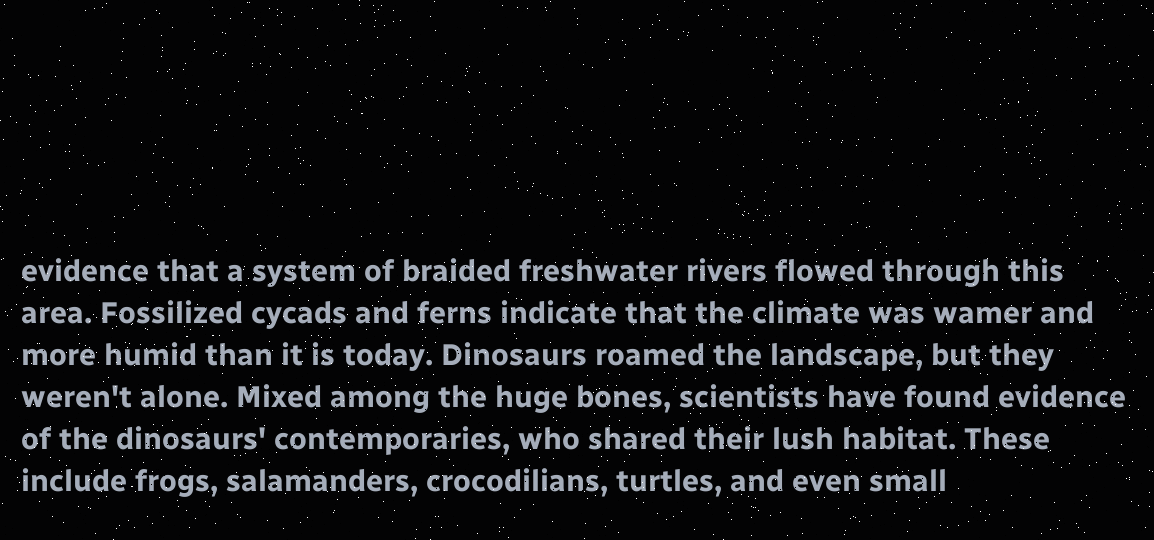evidence that a system of braided freshwater rivers flowed through this area. Fossilized cycads and ferns indicate that the climate was wamer and more humid than it is today. Dinosaurs roamed the landscape, but they weren't alone. Mixed among the huge bones, scientists have found evidence of the dinosaurs' contemporaries, who shared their lush habitat. These include frogs, salamanders, crocodilians, turtles, and even small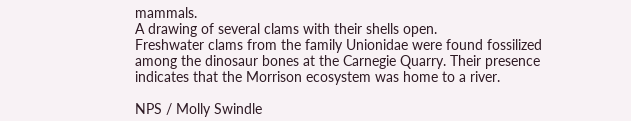mammals.
A drawing of several clams with their shells open.
Freshwater clams from the family Unionidae were found fossilized among the dinosaur bones at the Carnegie Quarry. Their presence indicates that the Morrison ecosystem was home to a river.

NPS / Molly Swindle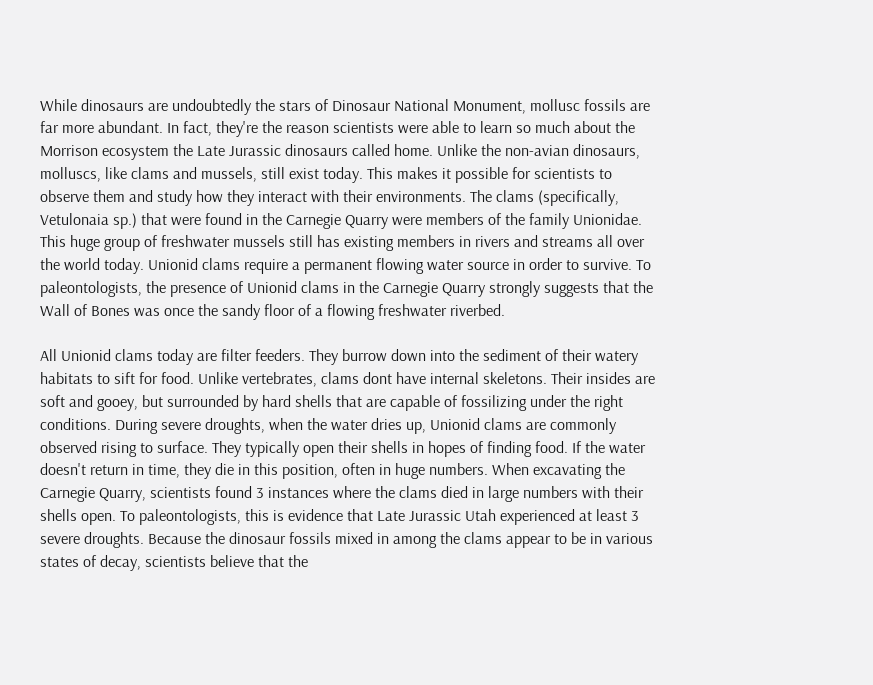While dinosaurs are undoubtedly the stars of Dinosaur National Monument, mollusc fossils are far more abundant. In fact, they're the reason scientists were able to learn so much about the Morrison ecosystem the Late Jurassic dinosaurs called home. Unlike the non-avian dinosaurs, molluscs, like clams and mussels, still exist today. This makes it possible for scientists to observe them and study how they interact with their environments. The clams (specifically, Vetulonaia sp.) that were found in the Carnegie Quarry were members of the family Unionidae. This huge group of freshwater mussels still has existing members in rivers and streams all over the world today. Unionid clams require a permanent flowing water source in order to survive. To paleontologists, the presence of Unionid clams in the Carnegie Quarry strongly suggests that the Wall of Bones was once the sandy floor of a flowing freshwater riverbed.

All Unionid clams today are filter feeders. They burrow down into the sediment of their watery habitats to sift for food. Unlike vertebrates, clams dont have internal skeletons. Their insides are soft and gooey, but surrounded by hard shells that are capable of fossilizing under the right conditions. During severe droughts, when the water dries up, Unionid clams are commonly observed rising to surface. They typically open their shells in hopes of finding food. If the water doesn't return in time, they die in this position, often in huge numbers. When excavating the Carnegie Quarry, scientists found 3 instances where the clams died in large numbers with their shells open. To paleontologists, this is evidence that Late Jurassic Utah experienced at least 3 severe droughts. Because the dinosaur fossils mixed in among the clams appear to be in various states of decay, scientists believe that the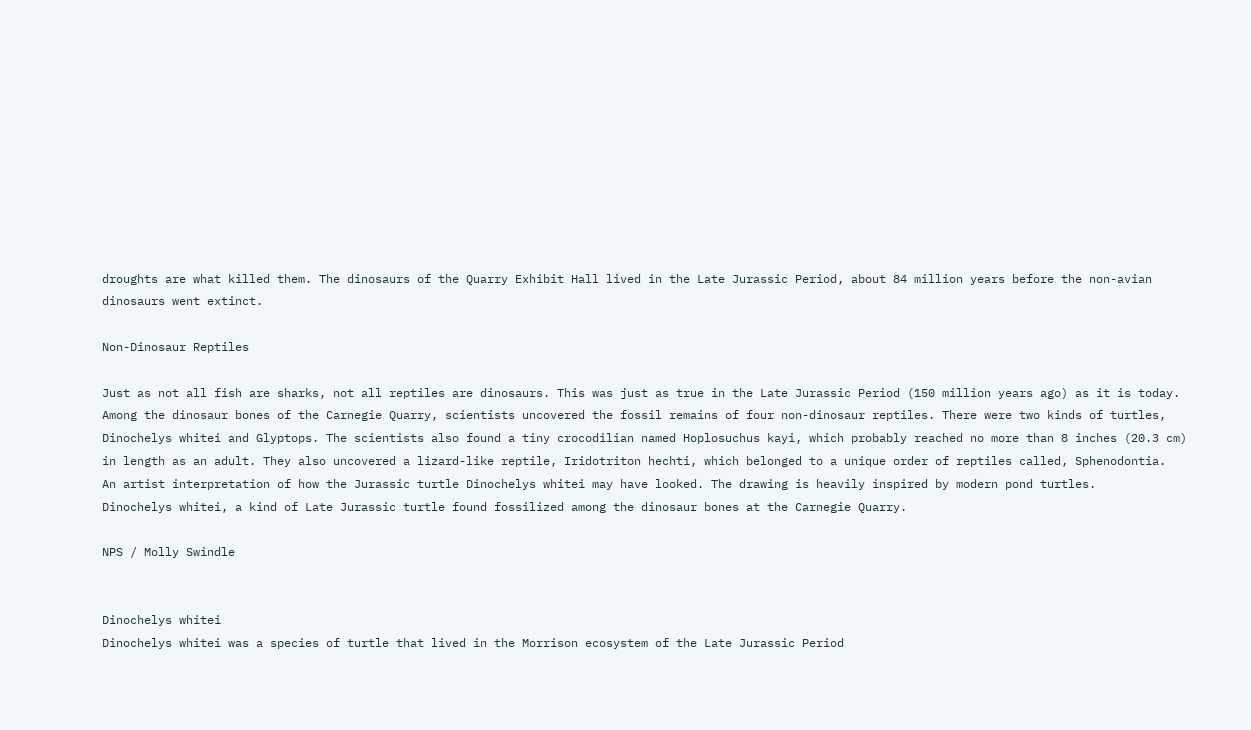droughts are what killed them. The dinosaurs of the Quarry Exhibit Hall lived in the Late Jurassic Period, about 84 million years before the non-avian dinosaurs went extinct.

Non-Dinosaur Reptiles

Just as not all fish are sharks, not all reptiles are dinosaurs. This was just as true in the Late Jurassic Period (150 million years ago) as it is today. Among the dinosaur bones of the Carnegie Quarry, scientists uncovered the fossil remains of four non-dinosaur reptiles. There were two kinds of turtles, Dinochelys whitei and Glyptops. The scientists also found a tiny crocodilian named Hoplosuchus kayi, which probably reached no more than 8 inches (20.3 cm) in length as an adult. They also uncovered a lizard-like reptile, Iridotriton hechti, which belonged to a unique order of reptiles called, Sphenodontia.
An artist interpretation of how the Jurassic turtle Dinochelys whitei may have looked. The drawing is heavily inspired by modern pond turtles.
Dinochelys whitei, a kind of Late Jurassic turtle found fossilized among the dinosaur bones at the Carnegie Quarry.

NPS / Molly Swindle


Dinochelys whitei
Dinochelys whitei was a species of turtle that lived in the Morrison ecosystem of the Late Jurassic Period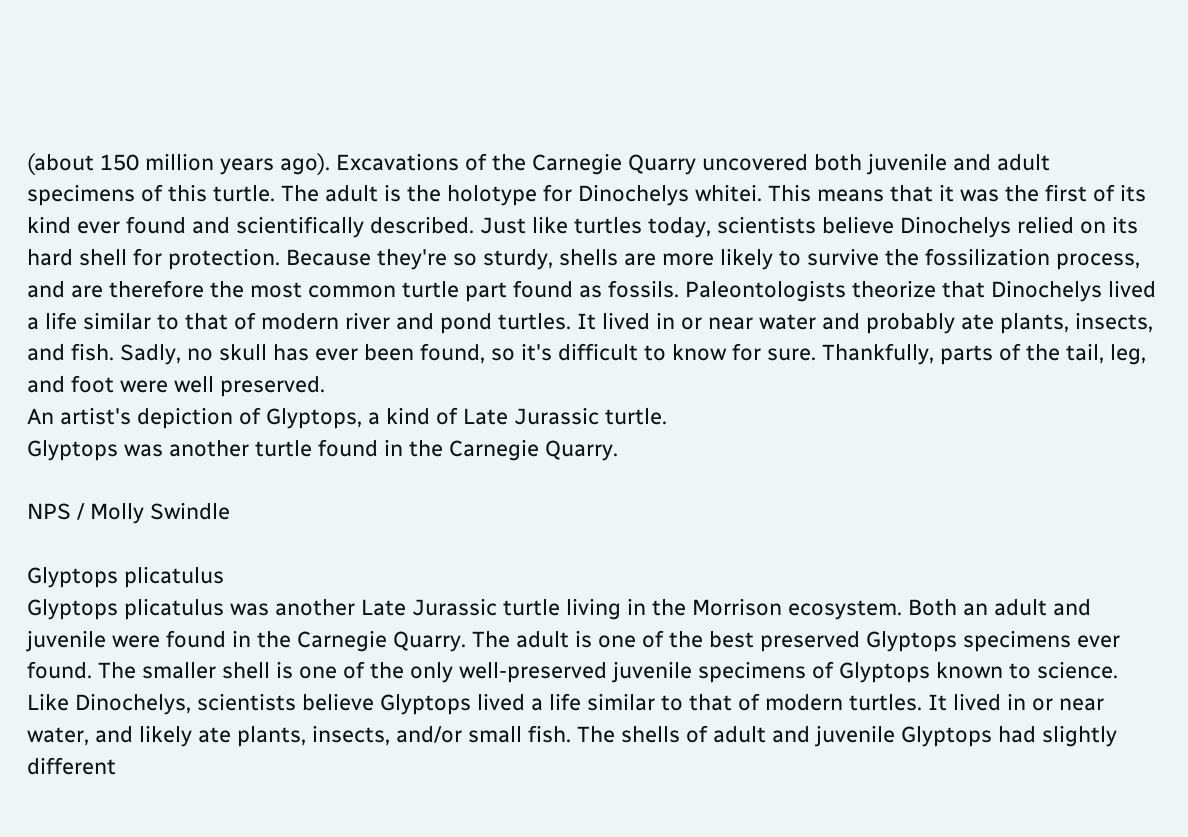(about 150 million years ago). Excavations of the Carnegie Quarry uncovered both juvenile and adult specimens of this turtle. The adult is the holotype for Dinochelys whitei. This means that it was the first of its kind ever found and scientifically described. Just like turtles today, scientists believe Dinochelys relied on its hard shell for protection. Because they're so sturdy, shells are more likely to survive the fossilization process, and are therefore the most common turtle part found as fossils. Paleontologists theorize that Dinochelys lived a life similar to that of modern river and pond turtles. It lived in or near water and probably ate plants, insects, and fish. Sadly, no skull has ever been found, so it's difficult to know for sure. Thankfully, parts of the tail, leg, and foot were well preserved.
An artist's depiction of Glyptops, a kind of Late Jurassic turtle.
Glyptops was another turtle found in the Carnegie Quarry.

NPS / Molly Swindle

Glyptops plicatulus
Glyptops plicatulus was another Late Jurassic turtle living in the Morrison ecosystem. Both an adult and juvenile were found in the Carnegie Quarry. The adult is one of the best preserved Glyptops specimens ever found. The smaller shell is one of the only well-preserved juvenile specimens of Glyptops known to science. Like Dinochelys, scientists believe Glyptops lived a life similar to that of modern turtles. It lived in or near water, and likely ate plants, insects, and/or small fish. The shells of adult and juvenile Glyptops had slightly different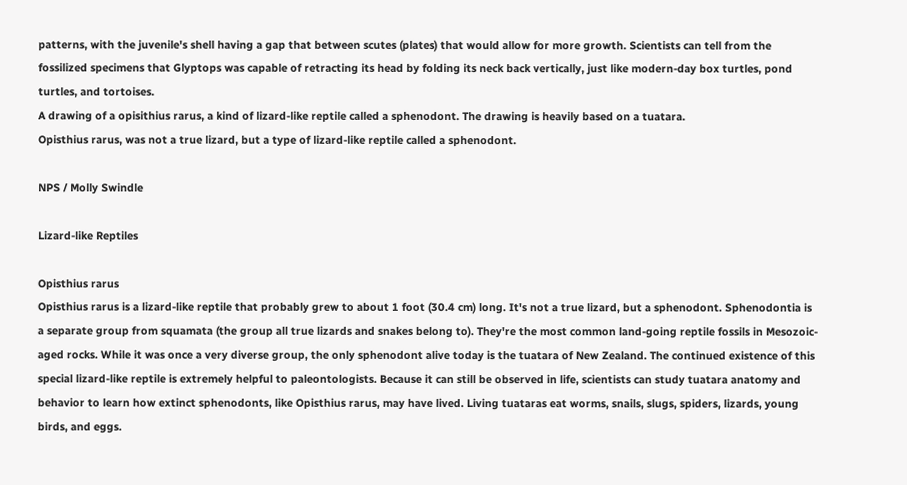patterns, with the juvenile's shell having a gap that between scutes (plates) that would allow for more growth. Scientists can tell from the fossilized specimens that Glyptops was capable of retracting its head by folding its neck back vertically, just like modern-day box turtles, pond turtles, and tortoises.
A drawing of a opisithius rarus, a kind of lizard-like reptile called a sphenodont. The drawing is heavily based on a tuatara.
Opisthius rarus, was not a true lizard, but a type of lizard-like reptile called a sphenodont.

NPS / Molly Swindle

Lizard-like Reptiles

Opisthius rarus
Opisthius rarus is a lizard-like reptile that probably grew to about 1 foot (30.4 cm) long. It's not a true lizard, but a sphenodont. Sphenodontia is a separate group from squamata (the group all true lizards and snakes belong to). They're the most common land-going reptile fossils in Mesozoic-aged rocks. While it was once a very diverse group, the only sphenodont alive today is the tuatara of New Zealand. The continued existence of this special lizard-like reptile is extremely helpful to paleontologists. Because it can still be observed in life, scientists can study tuatara anatomy and behavior to learn how extinct sphenodonts, like Opisthius rarus, may have lived. Living tuataras eat worms, snails, slugs, spiders, lizards, young birds, and eggs.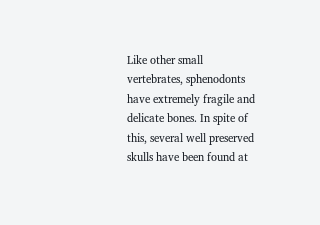Like other small vertebrates, sphenodonts have extremely fragile and delicate bones. In spite of this, several well preserved skulls have been found at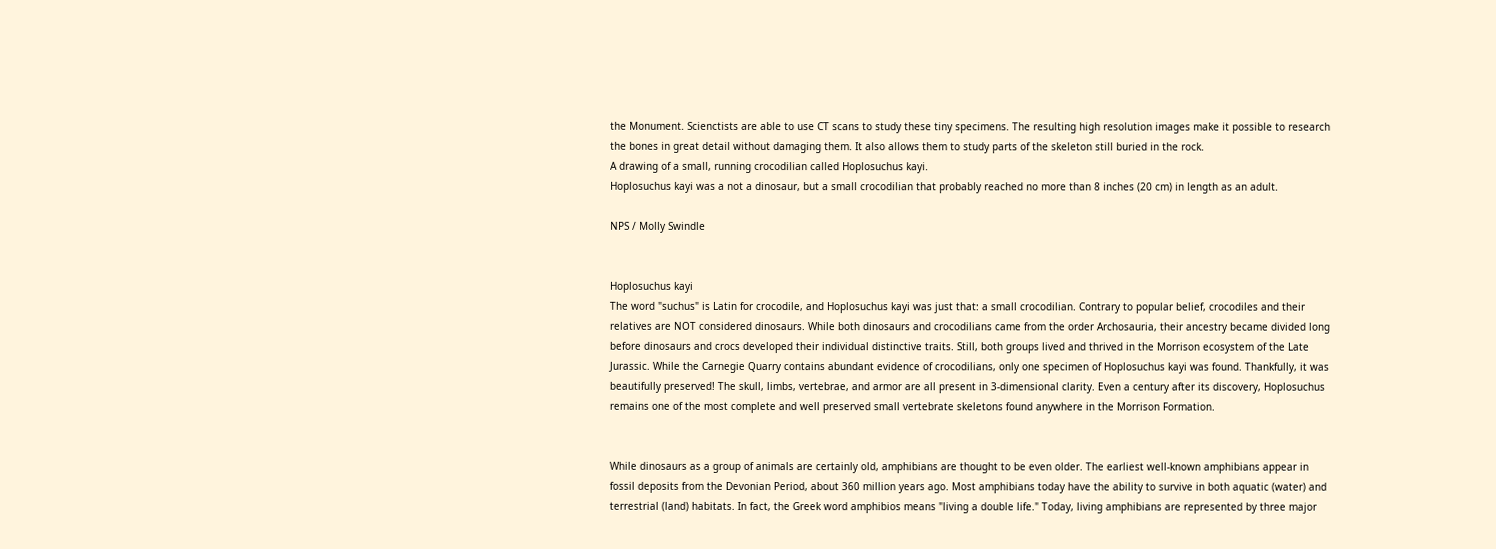the Monument. Scienctists are able to use CT scans to study these tiny specimens. The resulting high resolution images make it possible to research the bones in great detail without damaging them. It also allows them to study parts of the skeleton still buried in the rock.
A drawing of a small, running crocodilian called Hoplosuchus kayi.
Hoplosuchus kayi was a not a dinosaur, but a small crocodilian that probably reached no more than 8 inches (20 cm) in length as an adult.

NPS / Molly Swindle


Hoplosuchus kayi
The word "suchus" is Latin for crocodile, and Hoplosuchus kayi was just that: a small crocodilian. Contrary to popular belief, crocodiles and their relatives are NOT considered dinosaurs. While both dinosaurs and crocodilians came from the order Archosauria, their ancestry became divided long before dinosaurs and crocs developed their individual distinctive traits. Still, both groups lived and thrived in the Morrison ecosystem of the Late Jurassic. While the Carnegie Quarry contains abundant evidence of crocodilians, only one specimen of Hoplosuchus kayi was found. Thankfully, it was beautifully preserved! The skull, limbs, vertebrae, and armor are all present in 3-dimensional clarity. Even a century after its discovery, Hoplosuchus remains one of the most complete and well preserved small vertebrate skeletons found anywhere in the Morrison Formation.


While dinosaurs as a group of animals are certainly old, amphibians are thought to be even older. The earliest well-known amphibians appear in fossil deposits from the Devonian Period, about 360 million years ago. Most amphibians today have the ability to survive in both aquatic (water) and terrestrial (land) habitats. In fact, the Greek word amphibios means "living a double life." Today, living amphibians are represented by three major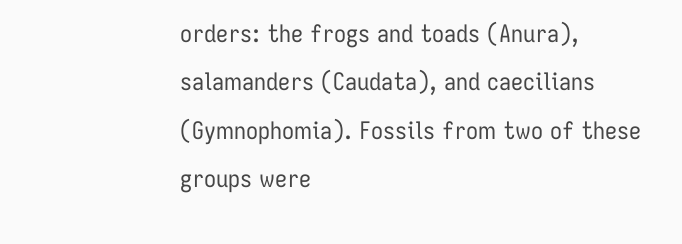orders: the frogs and toads (Anura), salamanders (Caudata), and caecilians (Gymnophomia). Fossils from two of these groups were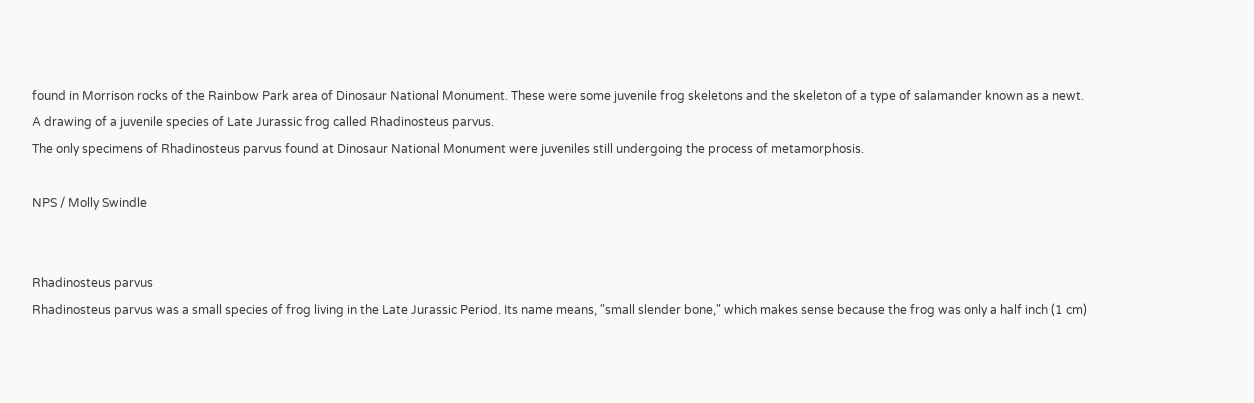found in Morrison rocks of the Rainbow Park area of Dinosaur National Monument. These were some juvenile frog skeletons and the skeleton of a type of salamander known as a newt.
A drawing of a juvenile species of Late Jurassic frog called Rhadinosteus parvus.
The only specimens of Rhadinosteus parvus found at Dinosaur National Monument were juveniles still undergoing the process of metamorphosis.

NPS / Molly Swindle


Rhadinosteus parvus
Rhadinosteus parvus was a small species of frog living in the Late Jurassic Period. Its name means, "small slender bone," which makes sense because the frog was only a half inch (1 cm)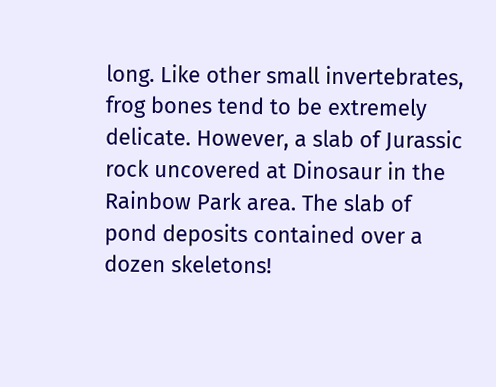long. Like other small invertebrates, frog bones tend to be extremely delicate. However, a slab of Jurassic rock uncovered at Dinosaur in the Rainbow Park area. The slab of pond deposits contained over a dozen skeletons!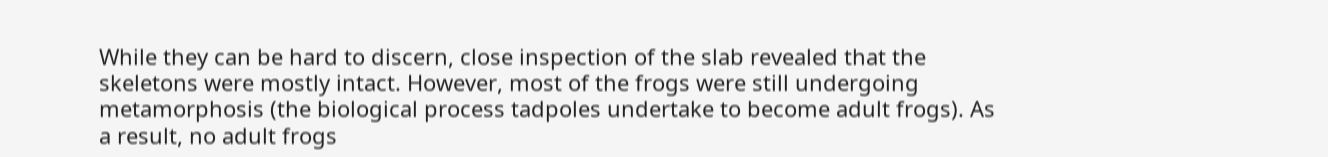While they can be hard to discern, close inspection of the slab revealed that the skeletons were mostly intact. However, most of the frogs were still undergoing metamorphosis (the biological process tadpoles undertake to become adult frogs). As a result, no adult frogs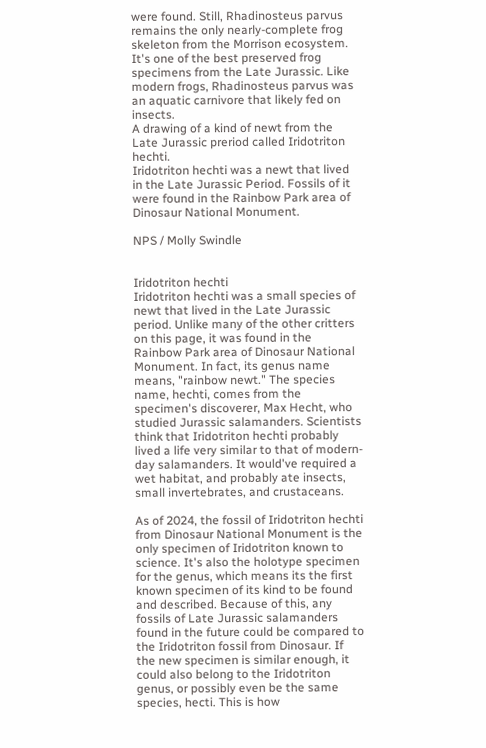were found. Still, Rhadinosteus parvus remains the only nearly-complete frog skeleton from the Morrison ecosystem. It's one of the best preserved frog specimens from the Late Jurassic. Like modern frogs, Rhadinosteus parvus was an aquatic carnivore that likely fed on insects.
A drawing of a kind of newt from the Late Jurassic preriod called Iridotriton hechti.
Iridotriton hechti was a newt that lived in the Late Jurassic Period. Fossils of it were found in the Rainbow Park area of Dinosaur National Monument.

NPS / Molly Swindle


Iridotriton hechti
Iridotriton hechti was a small species of newt that lived in the Late Jurassic period. Unlike many of the other critters on this page, it was found in the Rainbow Park area of Dinosaur National Monument. In fact, its genus name means, "rainbow newt." The species name, hechti, comes from the specimen's discoverer, Max Hecht, who studied Jurassic salamanders. Scientists think that Iridotriton hechti probably lived a life very similar to that of modern-day salamanders. It would've required a wet habitat, and probably ate insects, small invertebrates, and crustaceans.

As of 2024, the fossil of Iridotriton hechti from Dinosaur National Monument is the only specimen of Iridotriton known to science. It's also the holotype specimen for the genus, which means its the first known specimen of its kind to be found and described. Because of this, any fossils of Late Jurassic salamanders found in the future could be compared to the Iridotriton fossil from Dinosaur. If the new specimen is similar enough, it could also belong to the Iridotriton genus, or possibly even be the same species, hecti. This is how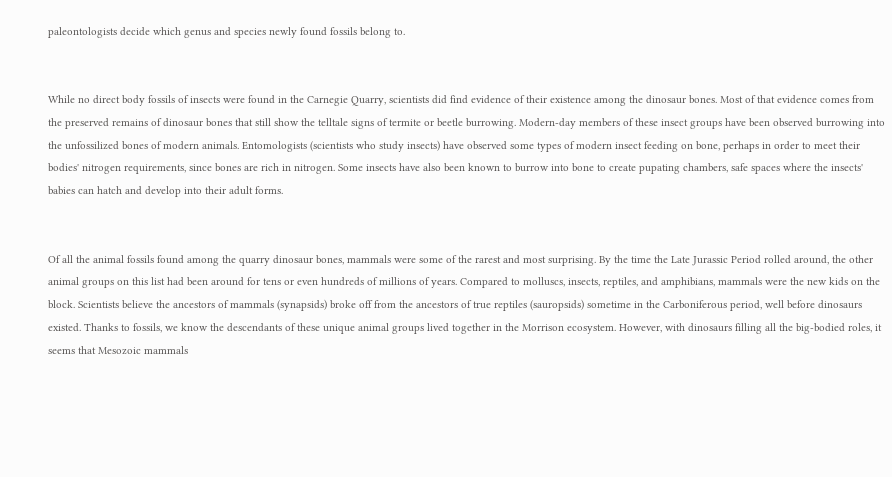paleontologists decide which genus and species newly found fossils belong to.


While no direct body fossils of insects were found in the Carnegie Quarry, scientists did find evidence of their existence among the dinosaur bones. Most of that evidence comes from the preserved remains of dinosaur bones that still show the telltale signs of termite or beetle burrowing. Modern-day members of these insect groups have been observed burrowing into the unfossilized bones of modern animals. Entomologists (scientists who study insects) have observed some types of modern insect feeding on bone, perhaps in order to meet their bodies' nitrogen requirements, since bones are rich in nitrogen. Some insects have also been known to burrow into bone to create pupating chambers, safe spaces where the insects' babies can hatch and develop into their adult forms.


Of all the animal fossils found among the quarry dinosaur bones, mammals were some of the rarest and most surprising. By the time the Late Jurassic Period rolled around, the other animal groups on this list had been around for tens or even hundreds of millions of years. Compared to molluscs, insects, reptiles, and amphibians, mammals were the new kids on the block. Scientists believe the ancestors of mammals (synapsids) broke off from the ancestors of true reptiles (sauropsids) sometime in the Carboniferous period, well before dinosaurs existed. Thanks to fossils, we know the descendants of these unique animal groups lived together in the Morrison ecosystem. However, with dinosaurs filling all the big-bodied roles, it seems that Mesozoic mammals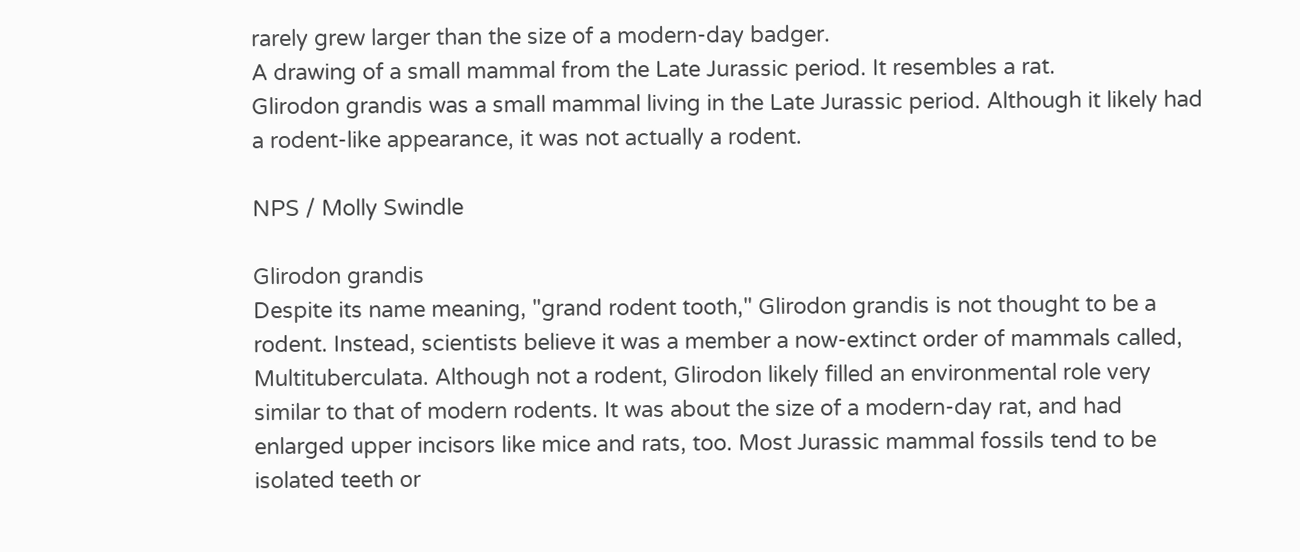rarely grew larger than the size of a modern-day badger.
A drawing of a small mammal from the Late Jurassic period. It resembles a rat.
Glirodon grandis was a small mammal living in the Late Jurassic period. Although it likely had a rodent-like appearance, it was not actually a rodent.

NPS / Molly Swindle

Glirodon grandis
Despite its name meaning, "grand rodent tooth," Glirodon grandis is not thought to be a rodent. Instead, scientists believe it was a member a now-extinct order of mammals called, Multituberculata. Although not a rodent, Glirodon likely filled an environmental role very similar to that of modern rodents. It was about the size of a modern-day rat, and had enlarged upper incisors like mice and rats, too. Most Jurassic mammal fossils tend to be isolated teeth or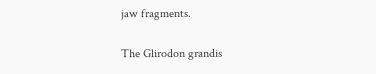jaw fragments.

The Glirodon grandis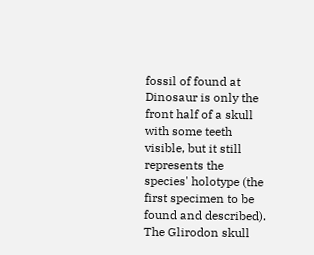fossil of found at Dinosaur is only the front half of a skull with some teeth visible, but it still represents the species' holotype (the first specimen to be found and described). The Glirodon skull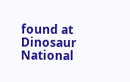found at Dinosaur National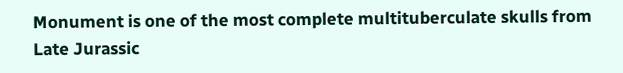Monument is one of the most complete multituberculate skulls from Late Jurassic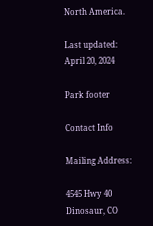North America.

Last updated: April 20, 2024

Park footer

Contact Info

Mailing Address:

4545 Hwy 40
Dinosaur, CO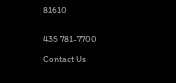81610


435 781-7700

Contact Us